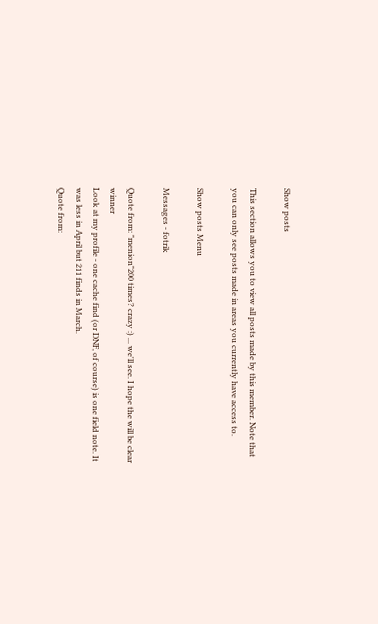Show posts

This section allows you to view all posts made by this member. Note that you can only see posts made in areas you currently have access to.

Show posts Menu

Messages - fotrik

Quote from: "menion"200 times? crazy :) ... we'll see. I hope the will be clear winner
Look at my profile - one cache find (or DNF, of course) is one field note. It was less in April but 211 finds in March.
Quote from: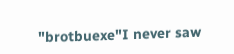"brotbuexe"I never saw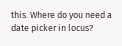this. Where do you need a date picker in locus?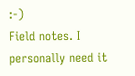:-)
Field notes. I personally need it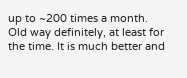up to ~200 times a month. Old way definitely, at least for the time. It is much better and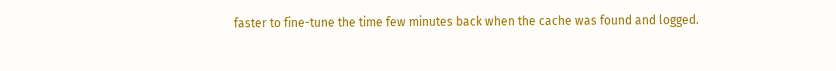faster to fine-tune the time few minutes back when the cache was found and logged.